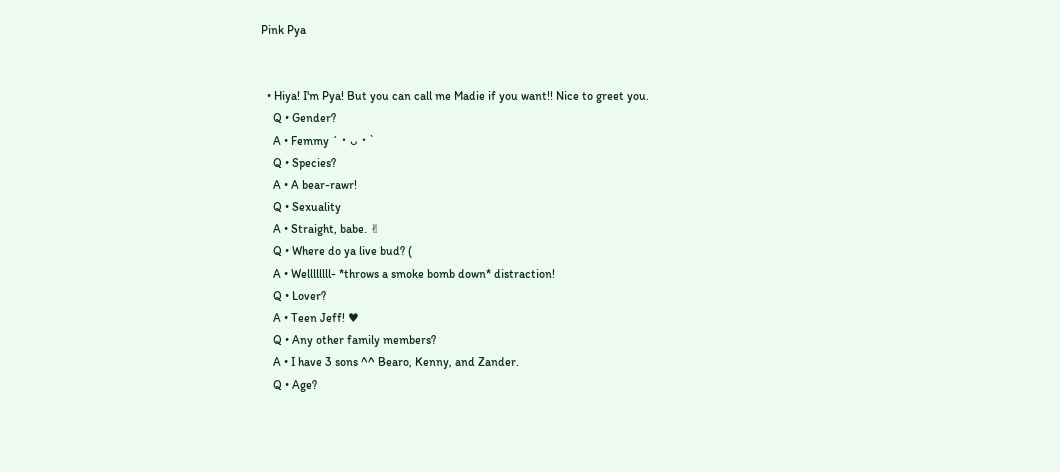Pink Pya


  • Hiya! I'm Pya! But you can call me Madie if you want!! Nice to greet you.
    Q • Gender?
    A • Femmy ´・ᴗ・`
    Q • Species?
    A • A bear-rawr!
    Q • Sexuality
    A • Straight, babe. ✌
    Q • Where do ya live bud? (
    A • Wellllllll- *throws a smoke bomb down* distraction!
    Q • Lover?
    A • Teen Jeff! ♥
    Q • Any other family members?
    A • I have 3 sons ^^ Bearo, Kenny, and Zander.
    Q • Age?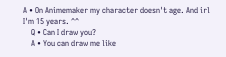A • On Animemaker my character doesn't age. And irl I'm 15 years. ^^
    Q • Can I draw you?
    A • You can draw me like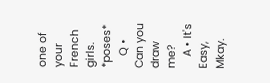one of your French girls. *poses*
    Q • Can you draw me?
    A • It's Easy, Mkay.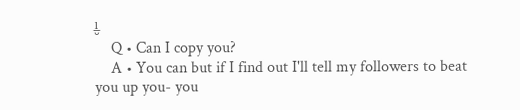ˡ̲̮
    Q • Can I copy you?
    A • You can but if I find out I'll tell my followers to beat you up you- you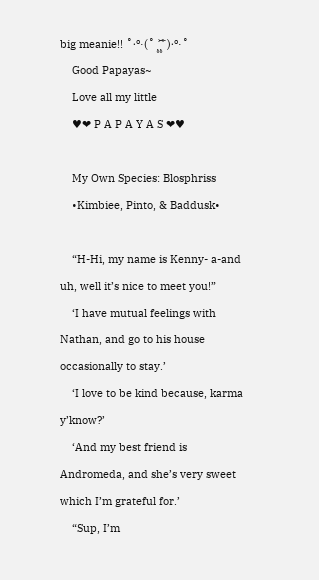big meanie!! ˚‧º·(˚ ˃̣̥᷄˂̣̥᷅ )‧º·˚
    Good Papayas~
    Love all my little
    ♥❤ P A P A Y A S ❤♥

    My Own Species: Blosphriss
    •Kimbiee, Pinto, & Baddusk•

    “H-Hi, my name is Kenny- a-and uh, well it’s nice to meet you!”
    ‘I have mutual feelings with Nathan, and go to his house occasionally to stay.’
    ‘I love to be kind because, karma y’know?’
    ‘And my best friend is Andromeda, and she’s very sweet which I’m grateful for.’
    “Sup, I’m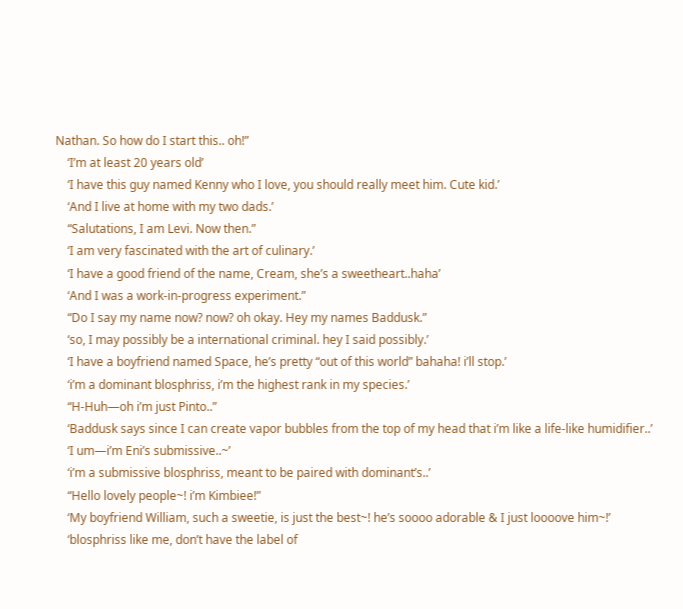Nathan. So how do I start this.. oh!”
    ‘I’m at least 20 years old’
    ‘I have this guy named Kenny who I love, you should really meet him. Cute kid.’
    ‘And I live at home with my two dads.’
    “Salutations, I am Levi. Now then.”
    ‘I am very fascinated with the art of culinary.’
    ‘I have a good friend of the name, Cream, she’s a sweetheart..haha’
    ‘And I was a work-in-progress experiment.”
    “Do I say my name now? now? oh okay. Hey my names Baddusk.”
    ‘so, I may possibly be a international criminal. hey I said possibly.’
    ‘I have a boyfriend named Space, he’s pretty “out of this world” bahaha! i’ll stop.’
    ‘i’m a dominant blosphriss, i’m the highest rank in my species.’
    “H-Huh—oh i’m just Pinto..”
    ‘Baddusk says since I can create vapor bubbles from the top of my head that i’m like a life-like humidifier..’
    ‘I um—i’m Eni’s submissive..~’
    ‘i’m a submissive blosphriss, meant to be paired with dominant’s..’
    “Hello lovely people~! i’m Kimbiee!”
    ‘My boyfriend William, such a sweetie, is just the best~! he’s soooo adorable & I just loooove him~!’
    ‘blosphriss like me, don’t have the label of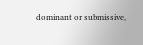dominant or submissive,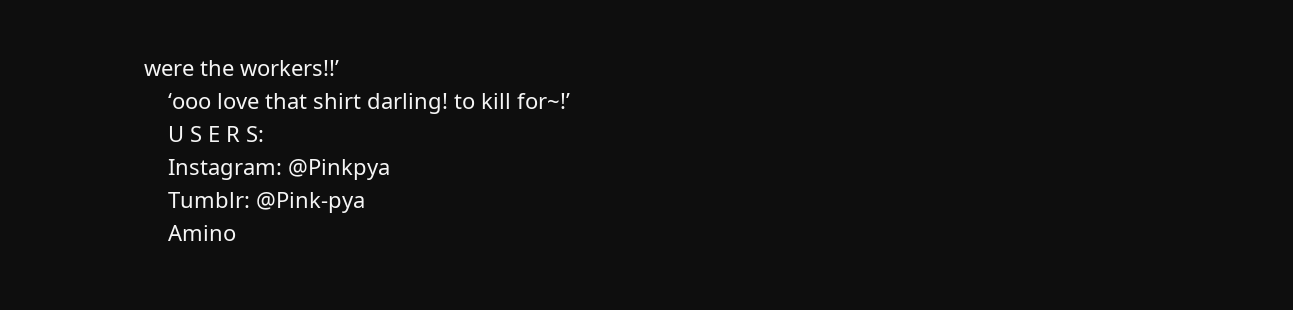were the workers!!’
    ‘ooo love that shirt darling! to kill for~!’
    U S E R S:
    Instagram: @Pinkpya
    Tumblr: @Pink-pya
    Amino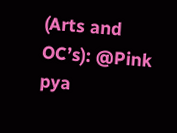(Arts and OC’s): @Pink pya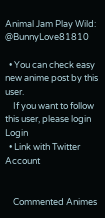Animal Jam Play Wild: @BunnyLove81810

  • You can check easy new anime post by this user.
    If you want to follow this user, please login Login
  • Link with Twitter Account


    Commented Animes